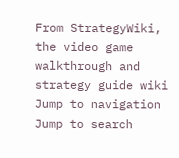From StrategyWiki, the video game walkthrough and strategy guide wiki
Jump to navigation Jump to search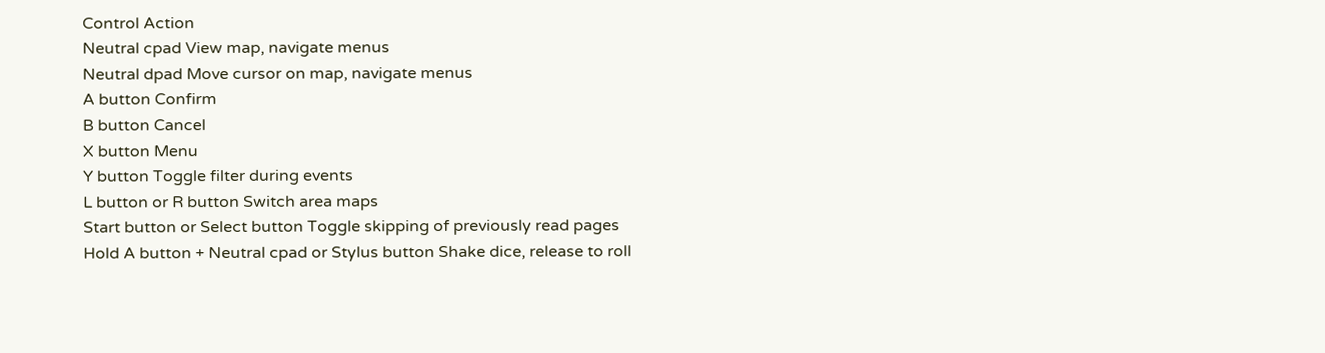Control Action
Neutral cpad View map, navigate menus
Neutral dpad Move cursor on map, navigate menus
A button Confirm
B button Cancel
X button Menu
Y button Toggle filter during events
L button or R button Switch area maps
Start button or Select button Toggle skipping of previously read pages
Hold A button + Neutral cpad or Stylus button Shake dice, release to roll